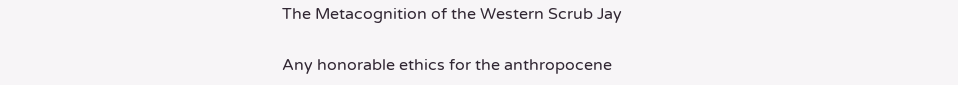The Metacognition of the Western Scrub Jay

Any honorable ethics for the anthropocene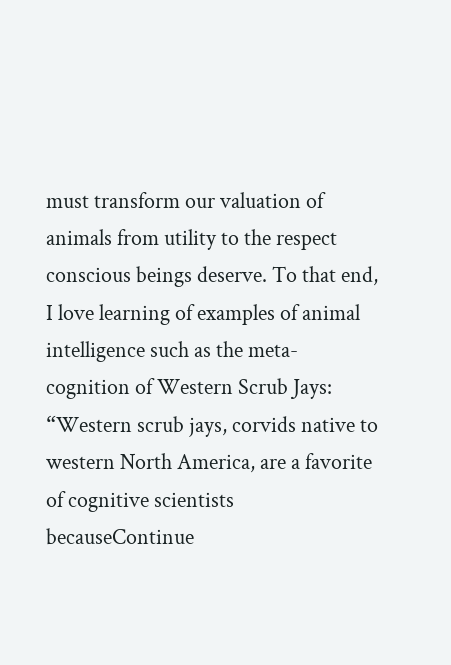must transform our valuation of animals from utility to the respect conscious beings deserve. To that end, I love learning of examples of animal intelligence such as the meta-cognition of Western Scrub Jays: “Western scrub jays, corvids native to western North America, are a favorite of cognitive scientists becauseContinue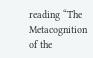reading “The Metacognition of the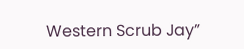Western Scrub Jay”